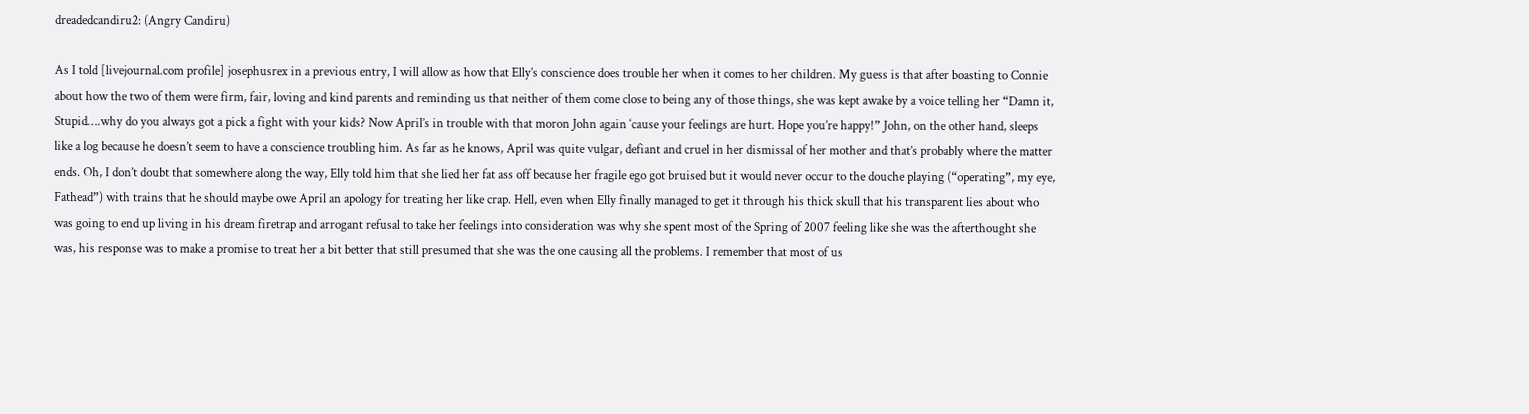dreadedcandiru2: (Angry Candiru)

As I told [livejournal.com profile] josephusrex in a previous entry, I will allow as how that Elly’s conscience does trouble her when it comes to her children. My guess is that after boasting to Connie about how the two of them were firm, fair, loving and kind parents and reminding us that neither of them come close to being any of those things, she was kept awake by a voice telling her “Damn it, Stupid….why do you always got a pick a fight with your kids? Now April’s in trouble with that moron John again ‘cause your feelings are hurt. Hope you’re happy!” John, on the other hand, sleeps like a log because he doesn’t seem to have a conscience troubling him. As far as he knows, April was quite vulgar, defiant and cruel in her dismissal of her mother and that’s probably where the matter ends. Oh, I don’t doubt that somewhere along the way, Elly told him that she lied her fat ass off because her fragile ego got bruised but it would never occur to the douche playing (“operating”, my eye, Fathead”) with trains that he should maybe owe April an apology for treating her like crap. Hell, even when Elly finally managed to get it through his thick skull that his transparent lies about who was going to end up living in his dream firetrap and arrogant refusal to take her feelings into consideration was why she spent most of the Spring of 2007 feeling like she was the afterthought she was, his response was to make a promise to treat her a bit better that still presumed that she was the one causing all the problems. I remember that most of us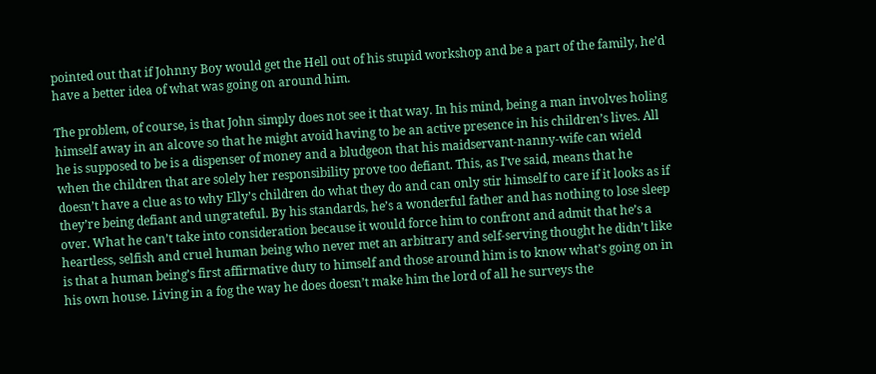pointed out that if Johnny Boy would get the Hell out of his stupid workshop and be a part of the family, he’d have a better idea of what was going on around him.

The problem, of course, is that John simply does not see it that way. In his mind, being a man involves holing himself away in an alcove so that he might avoid having to be an active presence in his children’s lives. All he is supposed to be is a dispenser of money and a bludgeon that his maidservant-nanny-wife can wield when the children that are solely her responsibility prove too defiant. This, as I’ve said, means that he doesn’t have a clue as to why Elly’s children do what they do and can only stir himself to care if it looks as if they’re being defiant and ungrateful. By his standards, he’s a wonderful father and has nothing to lose sleep over. What he can’t take into consideration because it would force him to confront and admit that he’s a heartless, selfish and cruel human being who never met an arbitrary and self-serving thought he didn’t like is that a human being’s first affirmative duty to himself and those around him is to know what’s going on in his own house. Living in a fog the way he does doesn’t make him the lord of all he surveys the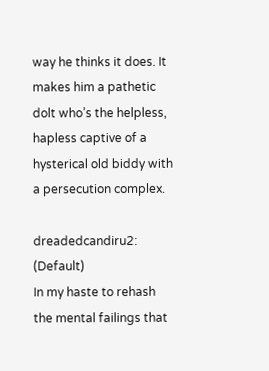way he thinks it does. It makes him a pathetic dolt who’s the helpless, hapless captive of a hysterical old biddy with a persecution complex.

dreadedcandiru2: (Default)
In my haste to rehash the mental failings that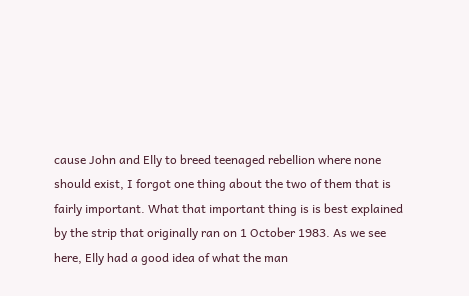cause John and Elly to breed teenaged rebellion where none should exist, I forgot one thing about the two of them that is fairly important. What that important thing is is best explained by the strip that originally ran on 1 October 1983. As we see here, Elly had a good idea of what the man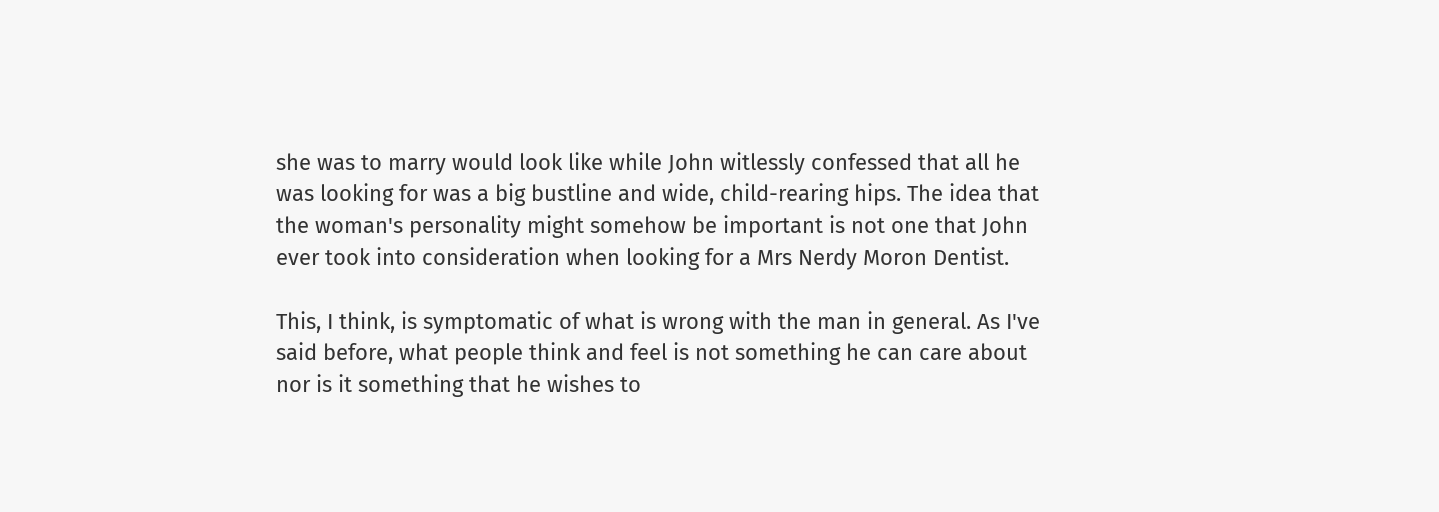she was to marry would look like while John witlessly confessed that all he was looking for was a big bustline and wide, child-rearing hips. The idea that the woman's personality might somehow be important is not one that John ever took into consideration when looking for a Mrs Nerdy Moron Dentist.

This, I think, is symptomatic of what is wrong with the man in general. As I've said before, what people think and feel is not something he can care about nor is it something that he wishes to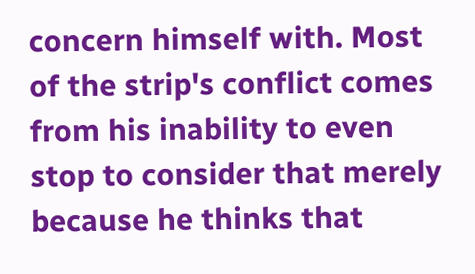concern himself with. Most of the strip's conflict comes from his inability to even stop to consider that merely because he thinks that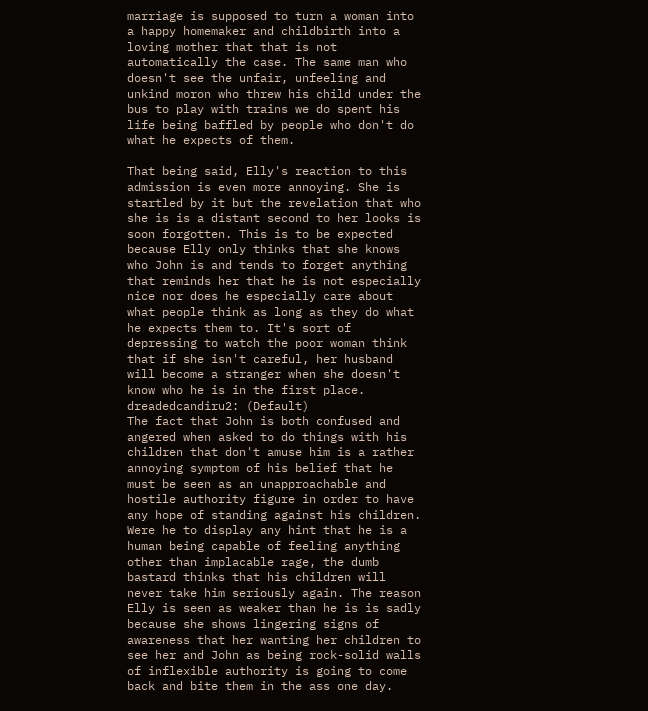marriage is supposed to turn a woman into a happy homemaker and childbirth into a loving mother that that is not automatically the case. The same man who doesn't see the unfair, unfeeling and unkind moron who threw his child under the bus to play with trains we do spent his life being baffled by people who don't do what he expects of them.

That being said, Elly's reaction to this admission is even more annoying. She is startled by it but the revelation that who she is is a distant second to her looks is soon forgotten. This is to be expected because Elly only thinks that she knows who John is and tends to forget anything that reminds her that he is not especially nice nor does he especially care about what people think as long as they do what he expects them to. It's sort of depressing to watch the poor woman think that if she isn't careful, her husband will become a stranger when she doesn't know who he is in the first place.
dreadedcandiru2: (Default)
The fact that John is both confused and angered when asked to do things with his children that don't amuse him is a rather annoying symptom of his belief that he must be seen as an unapproachable and hostile authority figure in order to have any hope of standing against his children. Were he to display any hint that he is a human being capable of feeling anything other than implacable rage, the dumb bastard thinks that his children will never take him seriously again. The reason Elly is seen as weaker than he is is sadly because she shows lingering signs of awareness that her wanting her children to see her and John as being rock-solid walls of inflexible authority is going to come back and bite them in the ass one day.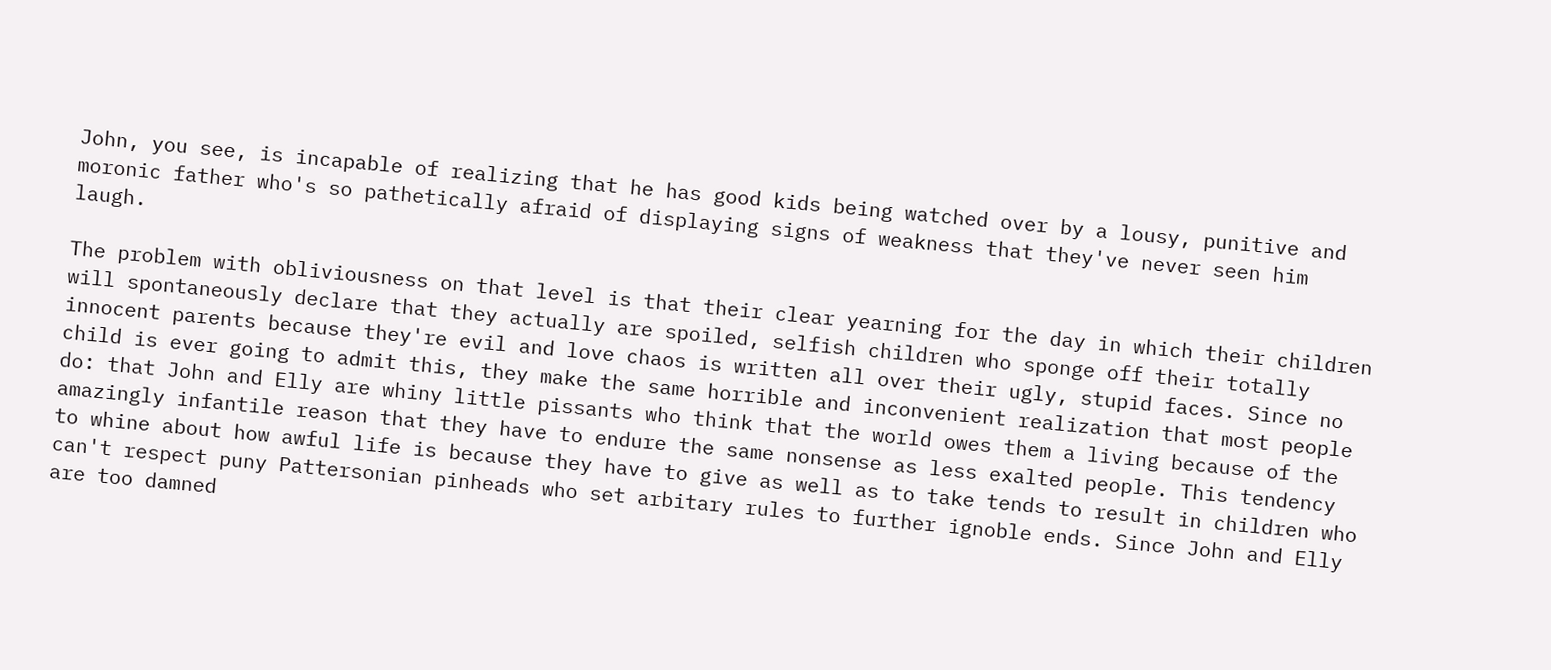John, you see, is incapable of realizing that he has good kids being watched over by a lousy, punitive and moronic father who's so pathetically afraid of displaying signs of weakness that they've never seen him laugh.

The problem with obliviousness on that level is that their clear yearning for the day in which their children will spontaneously declare that they actually are spoiled, selfish children who sponge off their totally innocent parents because they're evil and love chaos is written all over their ugly, stupid faces. Since no child is ever going to admit this, they make the same horrible and inconvenient realization that most people do: that John and Elly are whiny little pissants who think that the world owes them a living because of the amazingly infantile reason that they have to endure the same nonsense as less exalted people. This tendency to whine about how awful life is because they have to give as well as to take tends to result in children who can't respect puny Pattersonian pinheads who set arbitary rules to further ignoble ends. Since John and Elly are too damned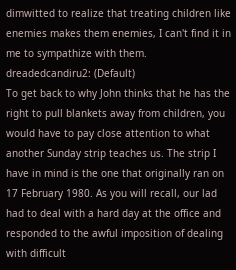dimwitted to realize that treating children like enemies makes them enemies, I can't find it in me to sympathize with them.
dreadedcandiru2: (Default)
To get back to why John thinks that he has the right to pull blankets away from children, you would have to pay close attention to what another Sunday strip teaches us. The strip I have in mind is the one that originally ran on 17 February 1980. As you will recall, our lad had to deal with a hard day at the office and responded to the awful imposition of dealing with difficult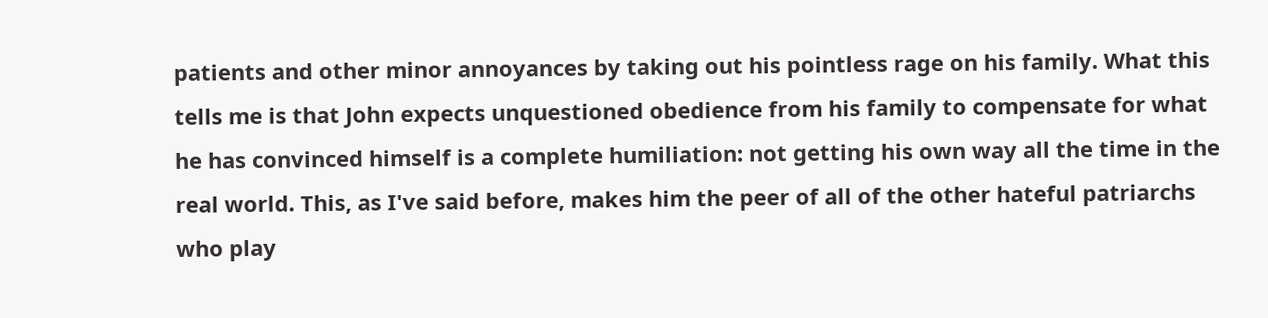patients and other minor annoyances by taking out his pointless rage on his family. What this tells me is that John expects unquestioned obedience from his family to compensate for what he has convinced himself is a complete humiliation: not getting his own way all the time in the real world. This, as I've said before, makes him the peer of all of the other hateful patriarchs who play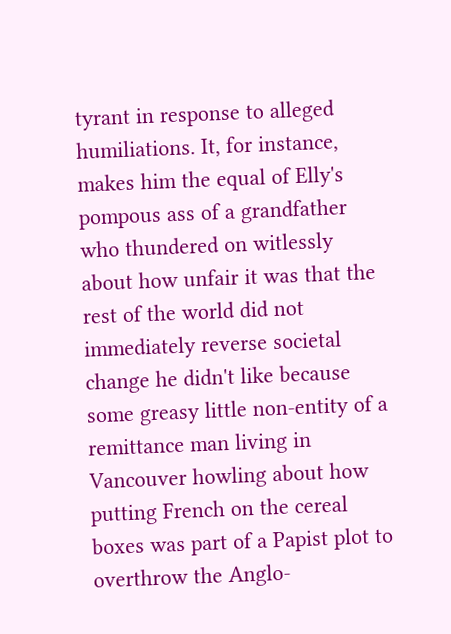tyrant in response to alleged humiliations. It, for instance, makes him the equal of Elly's pompous ass of a grandfather who thundered on witlessly about how unfair it was that the rest of the world did not immediately reverse societal change he didn't like because some greasy little non-entity of a remittance man living in Vancouver howling about how putting French on the cereal boxes was part of a Papist plot to overthrow the Anglo-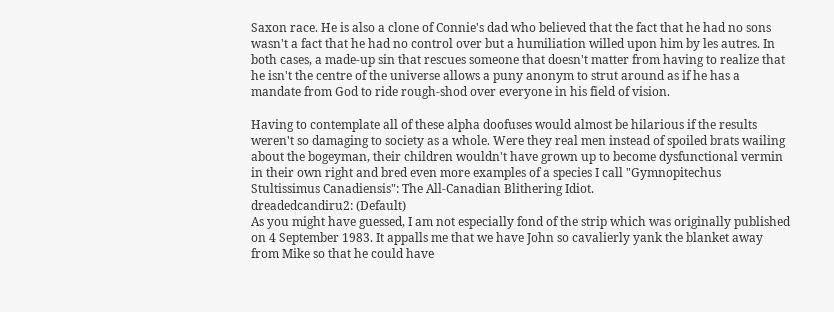Saxon race. He is also a clone of Connie's dad who believed that the fact that he had no sons wasn't a fact that he had no control over but a humiliation willed upon him by les autres. In both cases, a made-up sin that rescues someone that doesn't matter from having to realize that he isn't the centre of the universe allows a puny anonym to strut around as if he has a mandate from God to ride rough-shod over everyone in his field of vision.

Having to contemplate all of these alpha doofuses would almost be hilarious if the results weren't so damaging to society as a whole. Were they real men instead of spoiled brats wailing about the bogeyman, their children wouldn't have grown up to become dysfunctional vermin in their own right and bred even more examples of a species I call "Gymnopitechus Stultissimus Canadiensis": The All-Canadian Blithering Idiot.
dreadedcandiru2: (Default)
As you might have guessed, I am not especially fond of the strip which was originally published on 4 September 1983. It appalls me that we have John so cavalierly yank the blanket away from Mike so that he could have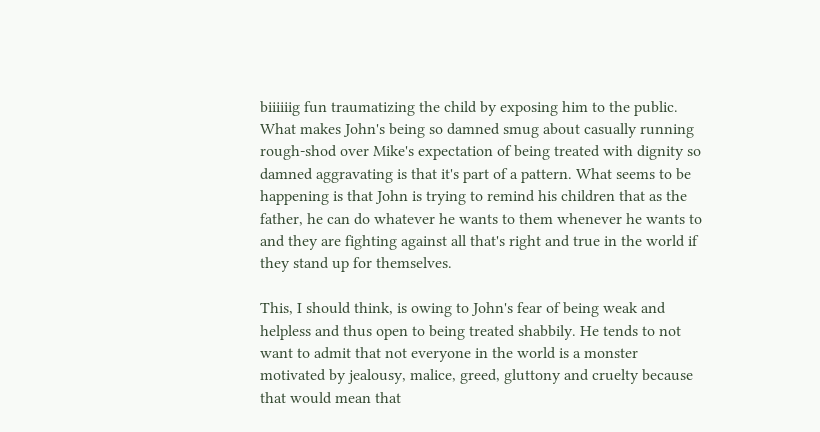biiiiiig fun traumatizing the child by exposing him to the public. What makes John's being so damned smug about casually running rough-shod over Mike's expectation of being treated with dignity so damned aggravating is that it's part of a pattern. What seems to be happening is that John is trying to remind his children that as the father, he can do whatever he wants to them whenever he wants to and they are fighting against all that's right and true in the world if they stand up for themselves.

This, I should think, is owing to John's fear of being weak and helpless and thus open to being treated shabbily. He tends to not want to admit that not everyone in the world is a monster motivated by jealousy, malice, greed, gluttony and cruelty because that would mean that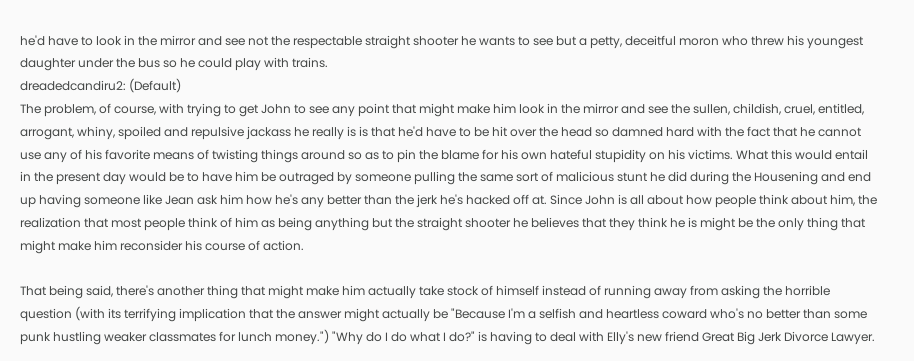he'd have to look in the mirror and see not the respectable straight shooter he wants to see but a petty, deceitful moron who threw his youngest daughter under the bus so he could play with trains.
dreadedcandiru2: (Default)
The problem, of course, with trying to get John to see any point that might make him look in the mirror and see the sullen, childish, cruel, entitled, arrogant, whiny, spoiled and repulsive jackass he really is is that he'd have to be hit over the head so damned hard with the fact that he cannot use any of his favorite means of twisting things around so as to pin the blame for his own hateful stupidity on his victims. What this would entail in the present day would be to have him be outraged by someone pulling the same sort of malicious stunt he did during the Housening and end up having someone like Jean ask him how he's any better than the jerk he's hacked off at. Since John is all about how people think about him, the realization that most people think of him as being anything but the straight shooter he believes that they think he is might be the only thing that might make him reconsider his course of action.

That being said, there's another thing that might make him actually take stock of himself instead of running away from asking the horrible question (with its terrifying implication that the answer might actually be "Because I'm a selfish and heartless coward who's no better than some punk hustling weaker classmates for lunch money.") "Why do I do what I do?" is having to deal with Elly's new friend Great Big Jerk Divorce Lawyer.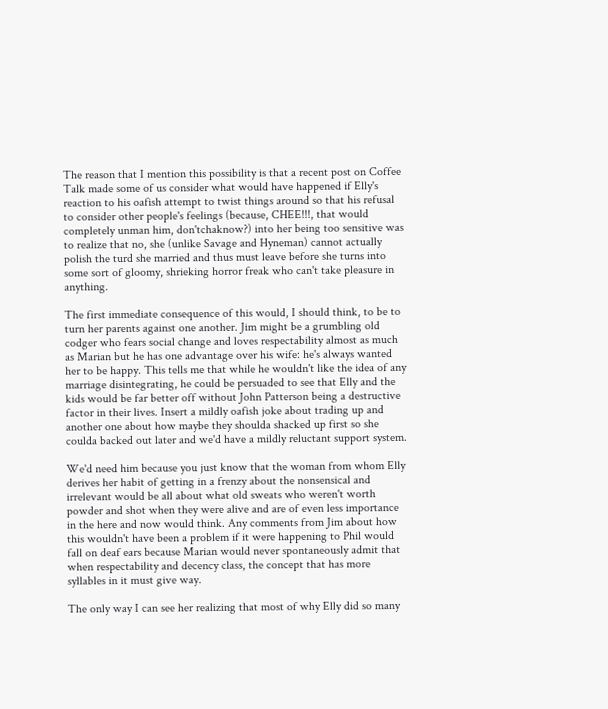The reason that I mention this possibility is that a recent post on Coffee Talk made some of us consider what would have happened if Elly's reaction to his oafish attempt to twist things around so that his refusal to consider other people's feelings (because, CHEE!!!, that would completely unman him, don'tchaknow?) into her being too sensitive was to realize that no, she (unlike Savage and Hyneman) cannot actually polish the turd she married and thus must leave before she turns into some sort of gloomy, shrieking horror freak who can't take pleasure in anything.

The first immediate consequence of this would, I should think, to be to turn her parents against one another. Jim might be a grumbling old codger who fears social change and loves respectability almost as much as Marian but he has one advantage over his wife: he's always wanted her to be happy. This tells me that while he wouldn't like the idea of any marriage disintegrating, he could be persuaded to see that Elly and the kids would be far better off without John Patterson being a destructive factor in their lives. Insert a mildly oafish joke about trading up and another one about how maybe they shoulda shacked up first so she coulda backed out later and we'd have a mildly reluctant support system.

We'd need him because you just know that the woman from whom Elly derives her habit of getting in a frenzy about the nonsensical and irrelevant would be all about what old sweats who weren't worth powder and shot when they were alive and are of even less importance in the here and now would think. Any comments from Jim about how this wouldn't have been a problem if it were happening to Phil would fall on deaf ears because Marian would never spontaneously admit that when respectability and decency class, the concept that has more syllables in it must give way.

The only way I can see her realizing that most of why Elly did so many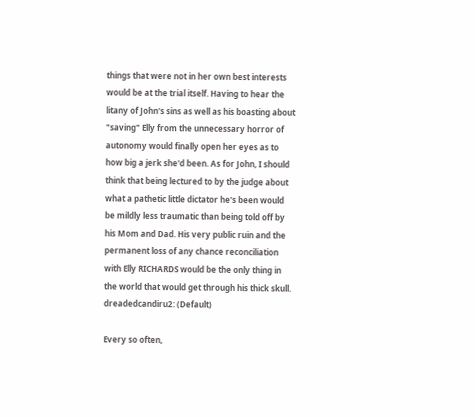things that were not in her own best interests would be at the trial itself. Having to hear the litany of John's sins as well as his boasting about "saving" Elly from the unnecessary horror of autonomy would finally open her eyes as to how big a jerk she'd been. As for John, I should think that being lectured to by the judge about what a pathetic little dictator he's been would be mildly less traumatic than being told off by his Mom and Dad. His very public ruin and the permanent loss of any chance reconciliation with Elly RICHARDS would be the only thing in the world that would get through his thick skull.
dreadedcandiru2: (Default)

Every so often,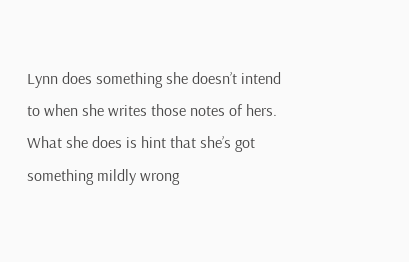Lynn does something she doesn’t intend to when she writes those notes of hers. What she does is hint that she’s got something mildly wrong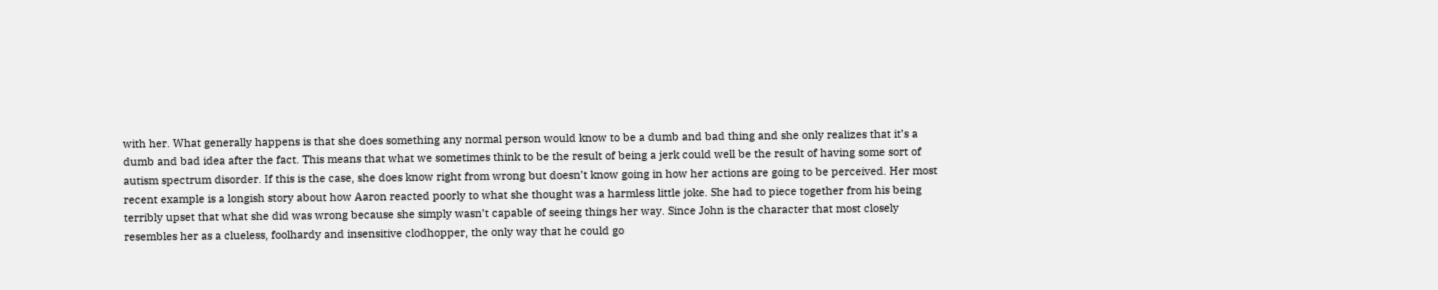with her. What generally happens is that she does something any normal person would know to be a dumb and bad thing and she only realizes that it’s a dumb and bad idea after the fact. This means that what we sometimes think to be the result of being a jerk could well be the result of having some sort of autism spectrum disorder. If this is the case, she does know right from wrong but doesn’t know going in how her actions are going to be perceived. Her most recent example is a longish story about how Aaron reacted poorly to what she thought was a harmless little joke. She had to piece together from his being terribly upset that what she did was wrong because she simply wasn’t capable of seeing things her way. Since John is the character that most closely resembles her as a clueless, foolhardy and insensitive clodhopper, the only way that he could go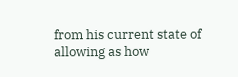from his current state of allowing as how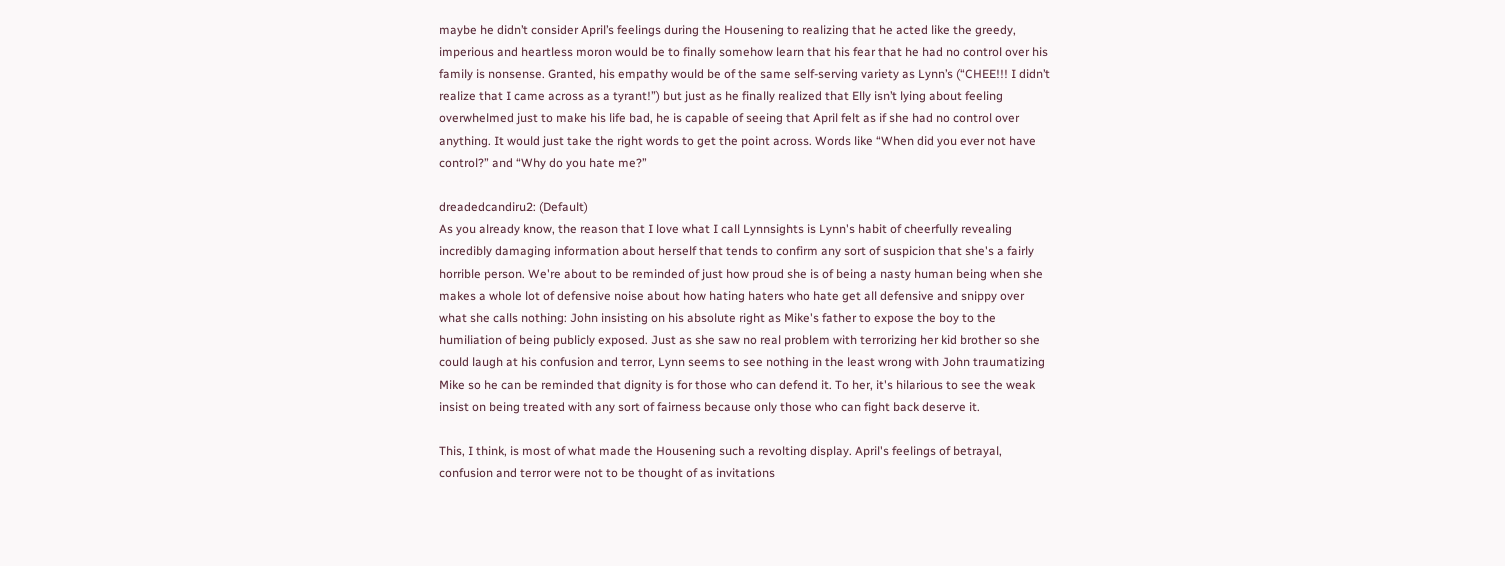maybe he didn’t consider April’s feelings during the Housening to realizing that he acted like the greedy, imperious and heartless moron would be to finally somehow learn that his fear that he had no control over his family is nonsense. Granted, his empathy would be of the same self-serving variety as Lynn’s (“CHEE!!! I didn’t realize that I came across as a tyrant!”) but just as he finally realized that Elly isn’t lying about feeling overwhelmed just to make his life bad, he is capable of seeing that April felt as if she had no control over anything. It would just take the right words to get the point across. Words like “When did you ever not have control?” and “Why do you hate me?”

dreadedcandiru2: (Default)
As you already know, the reason that I love what I call Lynnsights is Lynn's habit of cheerfully revealing incredibly damaging information about herself that tends to confirm any sort of suspicion that she's a fairly horrible person. We're about to be reminded of just how proud she is of being a nasty human being when she makes a whole lot of defensive noise about how hating haters who hate get all defensive and snippy over what she calls nothing: John insisting on his absolute right as Mike's father to expose the boy to the humiliation of being publicly exposed. Just as she saw no real problem with terrorizing her kid brother so she could laugh at his confusion and terror, Lynn seems to see nothing in the least wrong with John traumatizing Mike so he can be reminded that dignity is for those who can defend it. To her, it's hilarious to see the weak insist on being treated with any sort of fairness because only those who can fight back deserve it.

This, I think, is most of what made the Housening such a revolting display. April's feelings of betrayal, confusion and terror were not to be thought of as invitations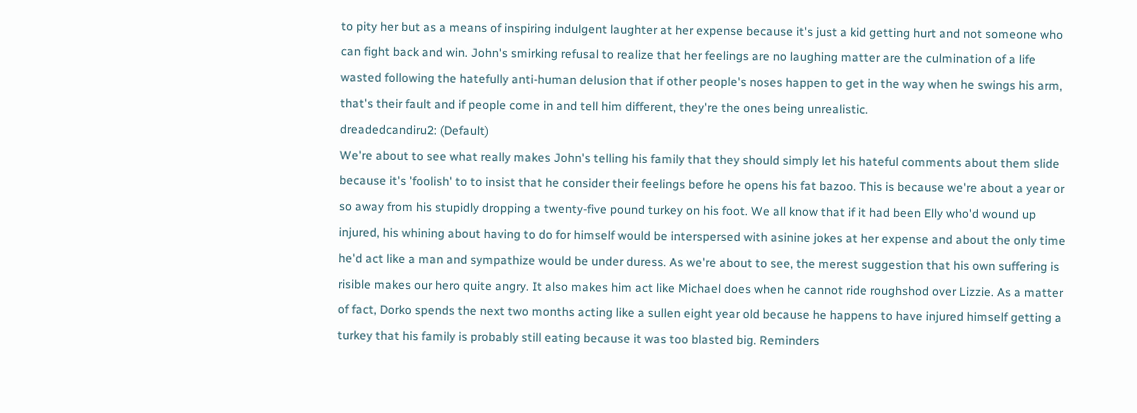to pity her but as a means of inspiring indulgent laughter at her expense because it's just a kid getting hurt and not someone who can fight back and win. John's smirking refusal to realize that her feelings are no laughing matter are the culmination of a life wasted following the hatefully anti-human delusion that if other people's noses happen to get in the way when he swings his arm, that's their fault and if people come in and tell him different, they're the ones being unrealistic.
dreadedcandiru2: (Default)
We're about to see what really makes John's telling his family that they should simply let his hateful comments about them slide because it's 'foolish' to to insist that he consider their feelings before he opens his fat bazoo. This is because we're about a year or so away from his stupidly dropping a twenty-five pound turkey on his foot. We all know that if it had been Elly who'd wound up injured, his whining about having to do for himself would be interspersed with asinine jokes at her expense and about the only time he'd act like a man and sympathize would be under duress. As we're about to see, the merest suggestion that his own suffering is risible makes our hero quite angry. It also makes him act like Michael does when he cannot ride roughshod over Lizzie. As a matter of fact, Dorko spends the next two months acting like a sullen eight year old because he happens to have injured himself getting a turkey that his family is probably still eating because it was too blasted big. Reminders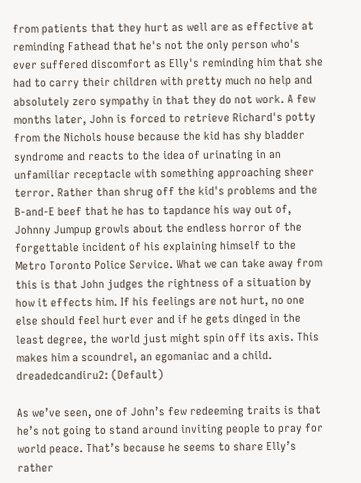from patients that they hurt as well are as effective at reminding Fathead that he's not the only person who's ever suffered discomfort as Elly's reminding him that she had to carry their children with pretty much no help and absolutely zero sympathy in that they do not work. A few months later, John is forced to retrieve Richard's potty from the Nichols house because the kid has shy bladder syndrome and reacts to the idea of urinating in an unfamiliar receptacle with something approaching sheer terror. Rather than shrug off the kid's problems and the B-and-E beef that he has to tapdance his way out of, Johnny Jumpup growls about the endless horror of the forgettable incident of his explaining himself to the Metro Toronto Police Service. What we can take away from this is that John judges the rightness of a situation by how it effects him. If his feelings are not hurt, no one else should feel hurt ever and if he gets dinged in the least degree, the world just might spin off its axis. This makes him a scoundrel, an egomaniac and a child.
dreadedcandiru2: (Default)

As we’ve seen, one of John’s few redeeming traits is that he’s not going to stand around inviting people to pray for world peace. That’s because he seems to share Elly’s rather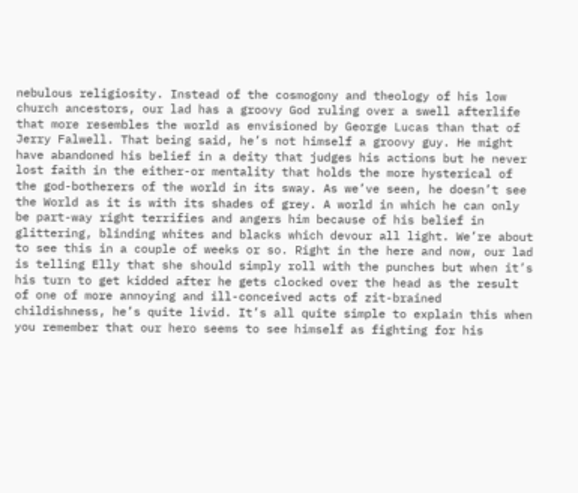nebulous religiosity. Instead of the cosmogony and theology of his low church ancestors, our lad has a groovy God ruling over a swell afterlife that more resembles the world as envisioned by George Lucas than that of Jerry Falwell. That being said, he’s not himself a groovy guy. He might have abandoned his belief in a deity that judges his actions but he never lost faith in the either-or mentality that holds the more hysterical of the god-botherers of the world in its sway. As we’ve seen, he doesn’t see the World as it is with its shades of grey. A world in which he can only be part-way right terrifies and angers him because of his belief in glittering, blinding whites and blacks which devour all light. We’re about to see this in a couple of weeks or so. Right in the here and now, our lad is telling Elly that she should simply roll with the punches but when it’s his turn to get kidded after he gets clocked over the head as the result of one of more annoying and ill-conceived acts of zit-brained childishness, he’s quite livid. It’s all quite simple to explain this when you remember that our hero seems to see himself as fighting for his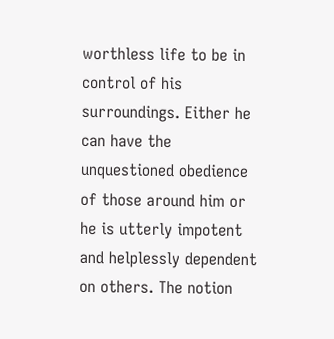worthless life to be in control of his surroundings. Either he can have the unquestioned obedience of those around him or he is utterly impotent and helplessly dependent on others. The notion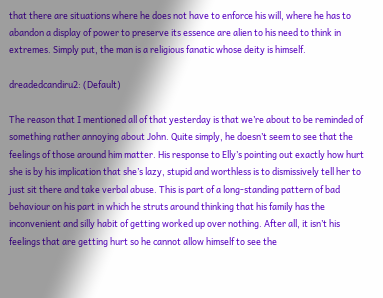that there are situations where he does not have to enforce his will, where he has to abandon a display of power to preserve its essence are alien to his need to think in extremes. Simply put, the man is a religious fanatic whose deity is himself.

dreadedcandiru2: (Default)

The reason that I mentioned all of that yesterday is that we’re about to be reminded of something rather annoying about John. Quite simply, he doesn’t seem to see that the feelings of those around him matter. His response to Elly’s pointing out exactly how hurt she is by his implication that she’s lazy, stupid and worthless is to dismissively tell her to just sit there and take verbal abuse. This is part of a long-standing pattern of bad behaviour on his part in which he struts around thinking that his family has the inconvenient and silly habit of getting worked up over nothing. After all, it isn’t his feelings that are getting hurt so he cannot allow himself to see the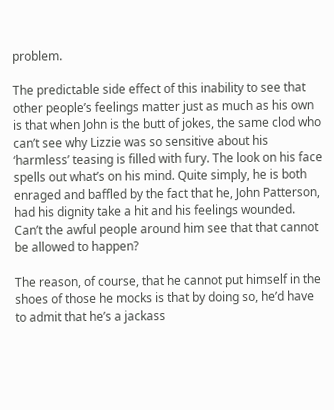problem.

The predictable side effect of this inability to see that other people’s feelings matter just as much as his own is that when John is the butt of jokes, the same clod who can’t see why Lizzie was so sensitive about his ‘harmless’ teasing is filled with fury. The look on his face spells out what’s on his mind. Quite simply, he is both enraged and baffled by the fact that he, John Patterson, had his dignity take a hit and his feelings wounded. Can’t the awful people around him see that that cannot be allowed to happen?

The reason, of course, that he cannot put himself in the shoes of those he mocks is that by doing so, he’d have to admit that he’s a jackass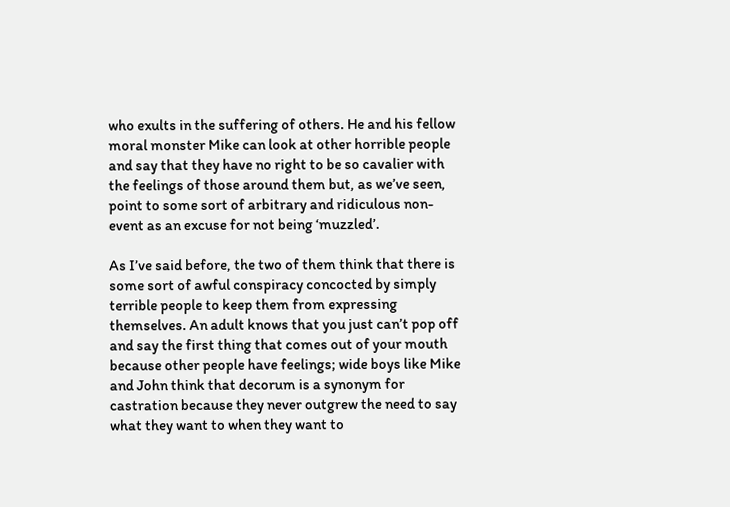who exults in the suffering of others. He and his fellow moral monster Mike can look at other horrible people and say that they have no right to be so cavalier with the feelings of those around them but, as we’ve seen, point to some sort of arbitrary and ridiculous non-event as an excuse for not being ‘muzzled’.

As I’ve said before, the two of them think that there is some sort of awful conspiracy concocted by simply terrible people to keep them from expressing themselves. An adult knows that you just can’t pop off and say the first thing that comes out of your mouth because other people have feelings; wide boys like Mike and John think that decorum is a synonym for castration because they never outgrew the need to say what they want to when they want to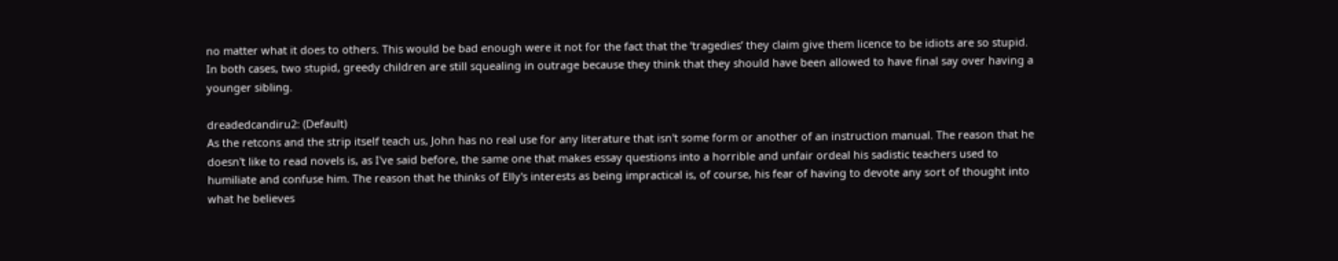no matter what it does to others. This would be bad enough were it not for the fact that the ‘tragedies’ they claim give them licence to be idiots are so stupid. In both cases, two stupid, greedy children are still squealing in outrage because they think that they should have been allowed to have final say over having a younger sibling.

dreadedcandiru2: (Default)
As the retcons and the strip itself teach us, John has no real use for any literature that isn't some form or another of an instruction manual. The reason that he doesn't like to read novels is, as I've said before, the same one that makes essay questions into a horrible and unfair ordeal his sadistic teachers used to humiliate and confuse him. The reason that he thinks of Elly's interests as being impractical is, of course, his fear of having to devote any sort of thought into what he believes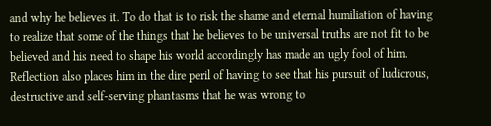and why he believes it. To do that is to risk the shame and eternal humiliation of having to realize that some of the things that he believes to be universal truths are not fit to be believed and his need to shape his world accordingly has made an ugly fool of him. Reflection also places him in the dire peril of having to see that his pursuit of ludicrous, destructive and self-serving phantasms that he was wrong to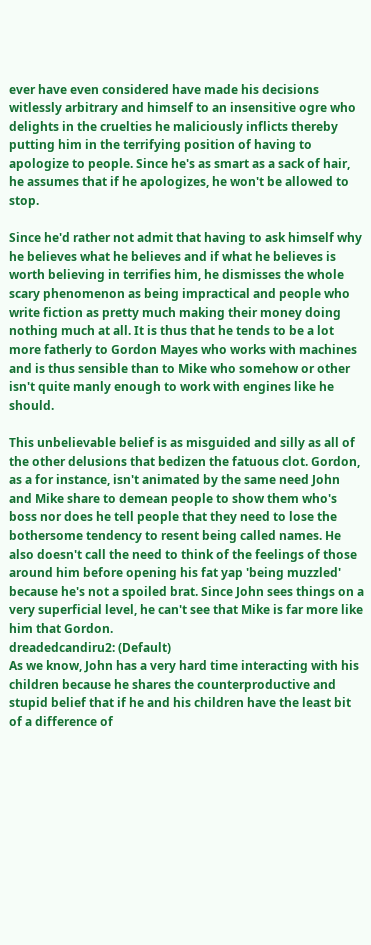ever have even considered have made his decisions witlessly arbitrary and himself to an insensitive ogre who delights in the cruelties he maliciously inflicts thereby putting him in the terrifying position of having to apologize to people. Since he's as smart as a sack of hair, he assumes that if he apologizes, he won't be allowed to stop.

Since he'd rather not admit that having to ask himself why he believes what he believes and if what he believes is worth believing in terrifies him, he dismisses the whole scary phenomenon as being impractical and people who write fiction as pretty much making their money doing nothing much at all. It is thus that he tends to be a lot more fatherly to Gordon Mayes who works with machines and is thus sensible than to Mike who somehow or other isn't quite manly enough to work with engines like he should.

This unbelievable belief is as misguided and silly as all of the other delusions that bedizen the fatuous clot. Gordon, as a for instance, isn't animated by the same need John and Mike share to demean people to show them who's boss nor does he tell people that they need to lose the bothersome tendency to resent being called names. He also doesn't call the need to think of the feelings of those around him before opening his fat yap 'being muzzled' because he's not a spoiled brat. Since John sees things on a very superficial level, he can't see that Mike is far more like him that Gordon.
dreadedcandiru2: (Default)
As we know, John has a very hard time interacting with his children because he shares the counterproductive and stupid belief that if he and his children have the least bit of a difference of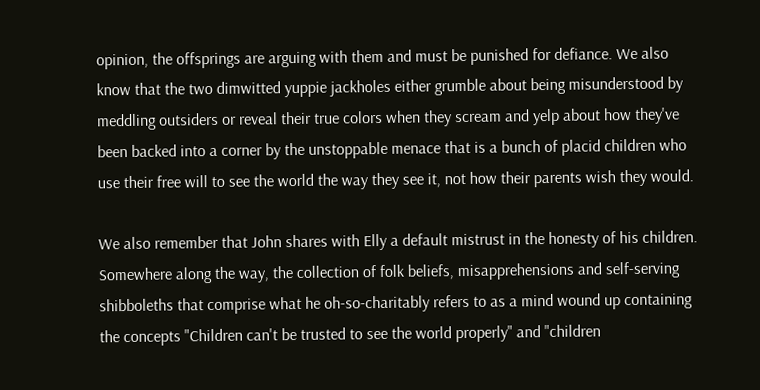opinion, the offsprings are arguing with them and must be punished for defiance. We also know that the two dimwitted yuppie jackholes either grumble about being misunderstood by meddling outsiders or reveal their true colors when they scream and yelp about how they've been backed into a corner by the unstoppable menace that is a bunch of placid children who use their free will to see the world the way they see it, not how their parents wish they would.

We also remember that John shares with Elly a default mistrust in the honesty of his children. Somewhere along the way, the collection of folk beliefs, misapprehensions and self-serving shibboleths that comprise what he oh-so-charitably refers to as a mind wound up containing the concepts "Children can't be trusted to see the world properly" and "children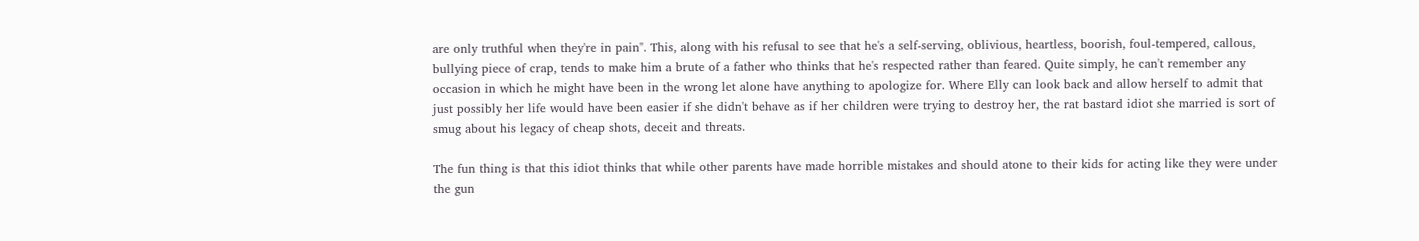are only truthful when they're in pain". This, along with his refusal to see that he's a self-serving, oblivious, heartless, boorish, foul-tempered, callous, bullying piece of crap, tends to make him a brute of a father who thinks that he's respected rather than feared. Quite simply, he can't remember any occasion in which he might have been in the wrong let alone have anything to apologize for. Where Elly can look back and allow herself to admit that just possibly her life would have been easier if she didn't behave as if her children were trying to destroy her, the rat bastard idiot she married is sort of smug about his legacy of cheap shots, deceit and threats.

The fun thing is that this idiot thinks that while other parents have made horrible mistakes and should atone to their kids for acting like they were under the gun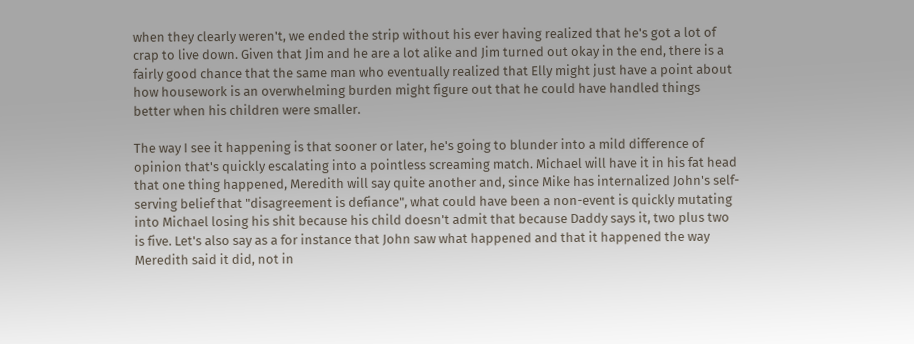when they clearly weren't, we ended the strip without his ever having realized that he's got a lot of crap to live down. Given that Jim and he are a lot alike and Jim turned out okay in the end, there is a fairly good chance that the same man who eventually realized that Elly might just have a point about how housework is an overwhelming burden might figure out that he could have handled things better when his children were smaller.

The way I see it happening is that sooner or later, he's going to blunder into a mild difference of opinion that's quickly escalating into a pointless screaming match. Michael will have it in his fat head that one thing happened, Meredith will say quite another and, since Mike has internalized John's self-serving belief that "disagreement is defiance", what could have been a non-event is quickly mutating into Michael losing his shit because his child doesn't admit that because Daddy says it, two plus two is five. Let's also say as a for instance that John saw what happened and that it happened the way Meredith said it did, not in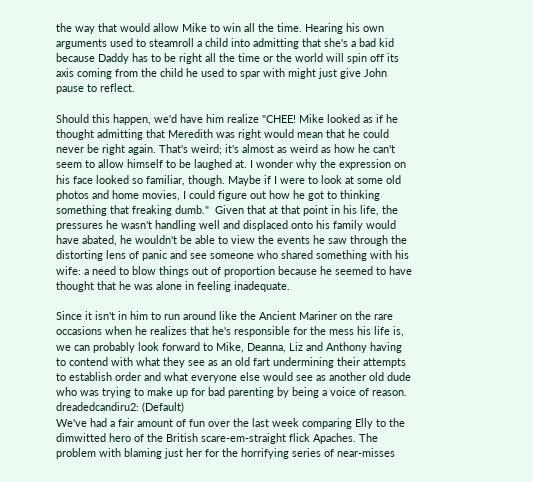the way that would allow Mike to win all the time. Hearing his own arguments used to steamroll a child into admitting that she's a bad kid because Daddy has to be right all the time or the world will spin off its axis coming from the child he used to spar with might just give John pause to reflect.

Should this happen, we'd have him realize "CHEE! Mike looked as if he thought admitting that Meredith was right would mean that he could never be right again. That's weird; it's almost as weird as how he can't seem to allow himself to be laughed at. I wonder why the expression on his face looked so familiar, though. Maybe if I were to look at some old photos and home movies, I could figure out how he got to thinking something that freaking dumb."  Given that at that point in his life, the pressures he wasn't handling well and displaced onto his family would have abated, he wouldn't be able to view the events he saw through the distorting lens of panic and see someone who shared something with his wife: a need to blow things out of proportion because he seemed to have thought that he was alone in feeling inadequate.

Since it isn't in him to run around like the Ancient Mariner on the rare occasions when he realizes that he's responsible for the mess his life is, we can probably look forward to Mike, Deanna, Liz and Anthony having to contend with what they see as an old fart undermining their attempts to establish order and what everyone else would see as another old dude who was trying to make up for bad parenting by being a voice of reason.
dreadedcandiru2: (Default)
We've had a fair amount of fun over the last week comparing Elly to the dimwitted hero of the British scare-em-straight flick Apaches. The problem with blaming just her for the horrifying series of near-misses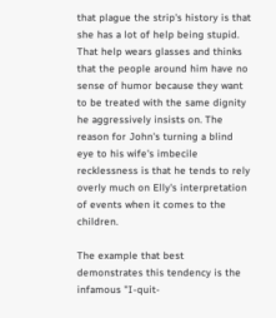that plague the strip's history is that she has a lot of help being stupid. That help wears glasses and thinks that the people around him have no sense of humor because they want to be treated with the same dignity he aggressively insists on. The reason for John's turning a blind eye to his wife's imbecile recklessness is that he tends to rely overly much on Elly's interpretation of events when it comes to the children.

The example that best demonstrates this tendency is the infamous "I-quit-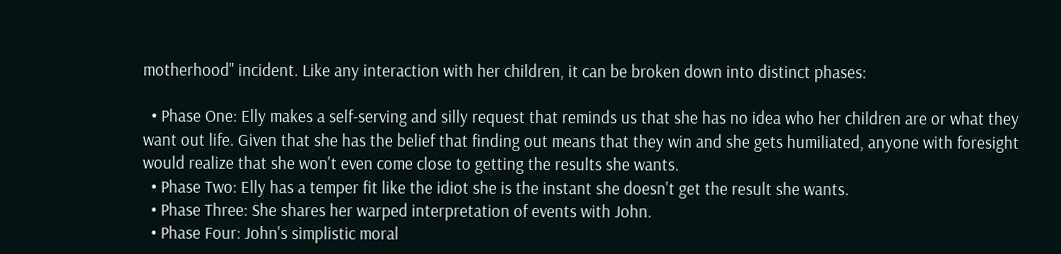motherhood" incident. Like any interaction with her children, it can be broken down into distinct phases:

  • Phase One: Elly makes a self-serving and silly request that reminds us that she has no idea who her children are or what they want out life. Given that she has the belief that finding out means that they win and she gets humiliated, anyone with foresight would realize that she won't even come close to getting the results she wants.
  • Phase Two: Elly has a temper fit like the idiot she is the instant she doesn't get the result she wants.
  • Phase Three: She shares her warped interpretation of events with John.
  • Phase Four: John's simplistic moral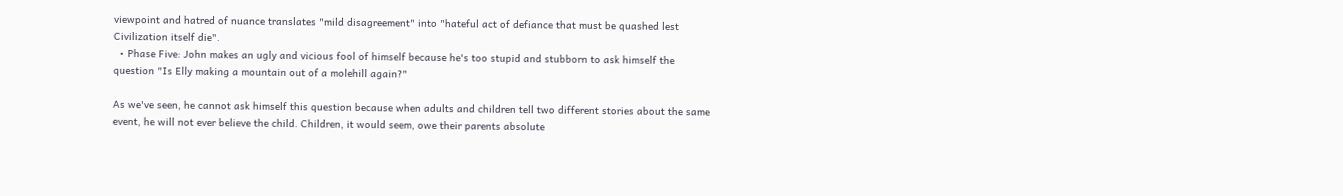viewpoint and hatred of nuance translates "mild disagreement" into "hateful act of defiance that must be quashed lest Civilization itself die".
  • Phase Five: John makes an ugly and vicious fool of himself because he's too stupid and stubborn to ask himself the question "Is Elly making a mountain out of a molehill again?"

As we've seen, he cannot ask himself this question because when adults and children tell two different stories about the same event, he will not ever believe the child. Children, it would seem, owe their parents absolute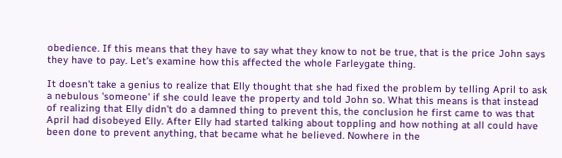obedience. If this means that they have to say what they know to not be true, that is the price John says they have to pay. Let's examine how this affected the whole Farleygate thing.

It doesn't take a genius to realize that Elly thought that she had fixed the problem by telling April to ask a nebulous 'someone' if she could leave the property and told John so. What this means is that instead of realizing that Elly didn't do a damned thing to prevent this, the conclusion he first came to was that April had disobeyed Elly. After Elly had started talking about toppling and how nothing at all could have been done to prevent anything, that became what he believed. Nowhere in the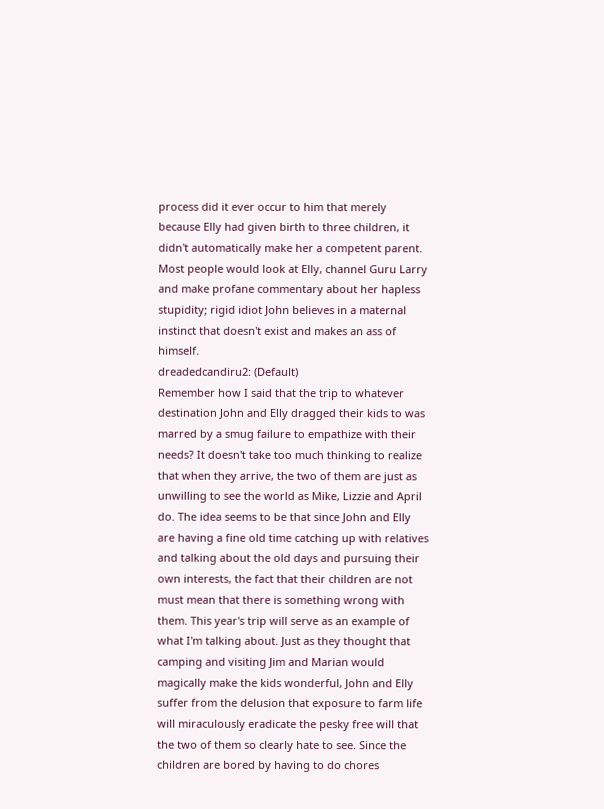process did it ever occur to him that merely because Elly had given birth to three children, it didn't automatically make her a competent parent. Most people would look at Elly, channel Guru Larry and make profane commentary about her hapless stupidity; rigid idiot John believes in a maternal instinct that doesn't exist and makes an ass of himself.
dreadedcandiru2: (Default)
Remember how I said that the trip to whatever destination John and Elly dragged their kids to was marred by a smug failure to empathize with their needs? It doesn't take too much thinking to realize that when they arrive, the two of them are just as unwilling to see the world as Mike, Lizzie and April do. The idea seems to be that since John and Elly are having a fine old time catching up with relatives and talking about the old days and pursuing their own interests, the fact that their children are not must mean that there is something wrong with them. This year's trip will serve as an example of what I'm talking about. Just as they thought that camping and visiting Jim and Marian would magically make the kids wonderful, John and Elly suffer from the delusion that exposure to farm life will miraculously eradicate the pesky free will that the two of them so clearly hate to see. Since the children are bored by having to do chores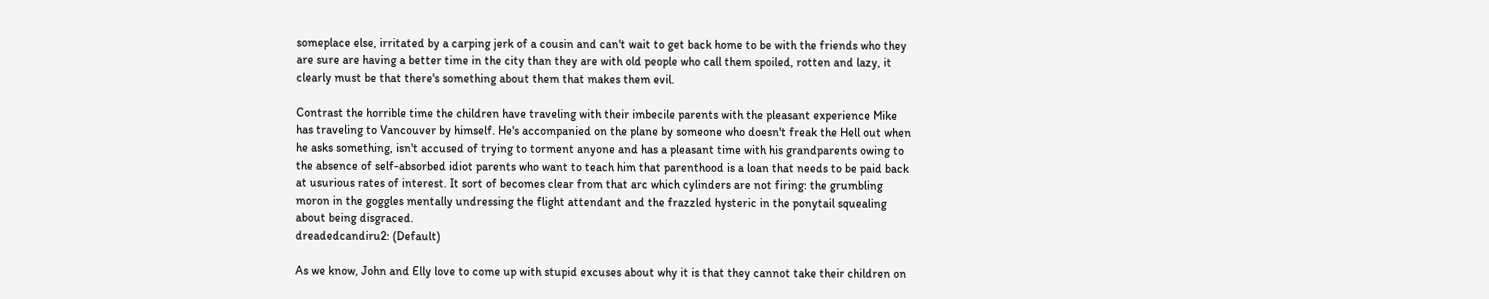someplace else, irritated by a carping jerk of a cousin and can't wait to get back home to be with the friends who they are sure are having a better time in the city than they are with old people who call them spoiled, rotten and lazy, it clearly must be that there's something about them that makes them evil.

Contrast the horrible time the children have traveling with their imbecile parents with the pleasant experience Mike has traveling to Vancouver by himself. He's accompanied on the plane by someone who doesn't freak the Hell out when he asks something, isn't accused of trying to torment anyone and has a pleasant time with his grandparents owing to the absence of self-absorbed idiot parents who want to teach him that parenthood is a loan that needs to be paid back at usurious rates of interest. It sort of becomes clear from that arc which cylinders are not firing: the grumbling moron in the goggles mentally undressing the flight attendant and the frazzled hysteric in the ponytail squealing about being disgraced.
dreadedcandiru2: (Default)

As we know, John and Elly love to come up with stupid excuses about why it is that they cannot take their children on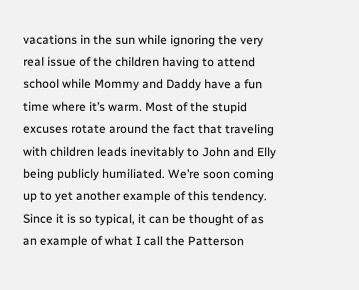vacations in the sun while ignoring the very real issue of the children having to attend school while Mommy and Daddy have a fun time where it’s warm. Most of the stupid excuses rotate around the fact that traveling with children leads inevitably to John and Elly being publicly humiliated. We’re soon coming up to yet another example of this tendency. Since it is so typical, it can be thought of as an example of what I call the Patterson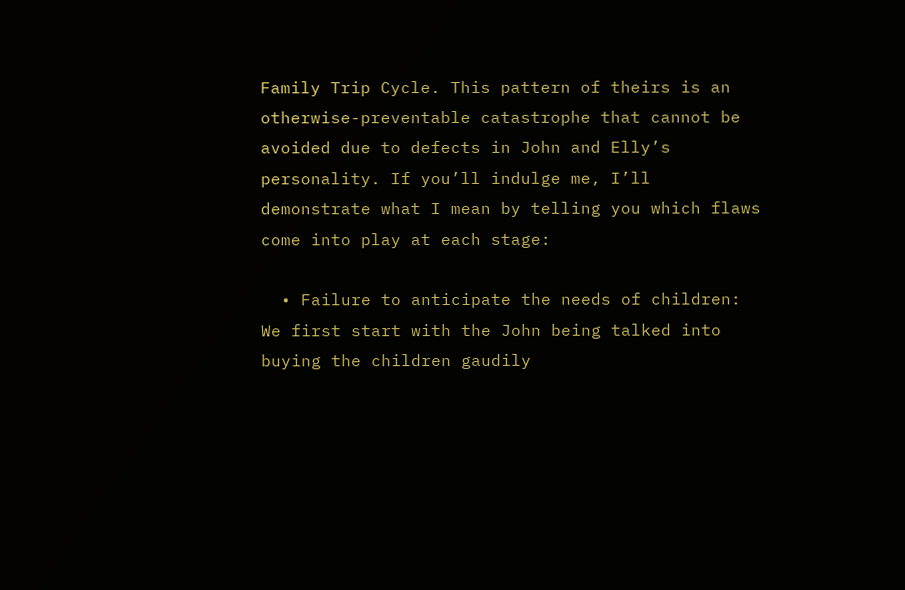Family Trip Cycle. This pattern of theirs is an otherwise-preventable catastrophe that cannot be avoided due to defects in John and Elly’s personality. If you’ll indulge me, I’ll demonstrate what I mean by telling you which flaws come into play at each stage:

  • Failure to anticipate the needs of children: We first start with the John being talked into buying the children gaudily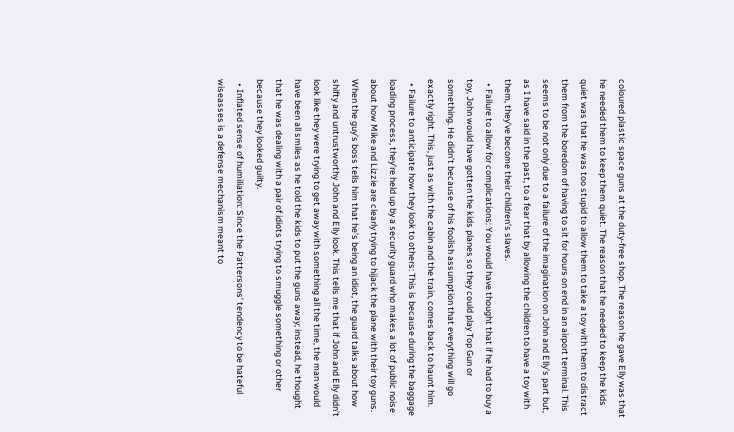coloured plastic space guns at the duty-free shop. The reason he gave Elly was that he needed them to keep them quiet. The reason that he needed to keep the kids quiet was that he was too stupid to allow them to take a toy with them to distract them from the boredom of having to sit for hours on end in an airport terminal. This seems to be not only due to a failure of the imagination on John and Elly’s part but, as I have said in the past, to a fear that by allowing the children to have a toy with them, they’ve become their children’s slaves.
  • Failure to allow for complications: You would have thought that if he had to buy a toy, John would have gotten the kids planes so they could play Top Gun or something. He didn’t because of his foolish assumption that everything will go exactly right. This, just as with the cabin and the train, comes back to haunt him.
  • Failure to anticipate how they look to others: This is because during the baggage loading process, they’re held up by a security guard who makes a lot of public noise about how Mike and Lizzie are clearly trying to hijack the plane with their toy guns. When the guy’s boss tells him that he’s being an idiot, the guard talks about how shifty and untrustworthy John and Elly look. This tells me that if John and Elly didn’t look like they were trying to get away with something all the time, the man would have been all smiles as he told the kids to put the guns away; instead, he thought that he was dealing with a pair of idiots trying to smuggle something or other because they looked guilty.
  • Inflated sense of humiliation: Since the Pattersons’ tendency to be hateful wiseasses is a defense mechanism meant to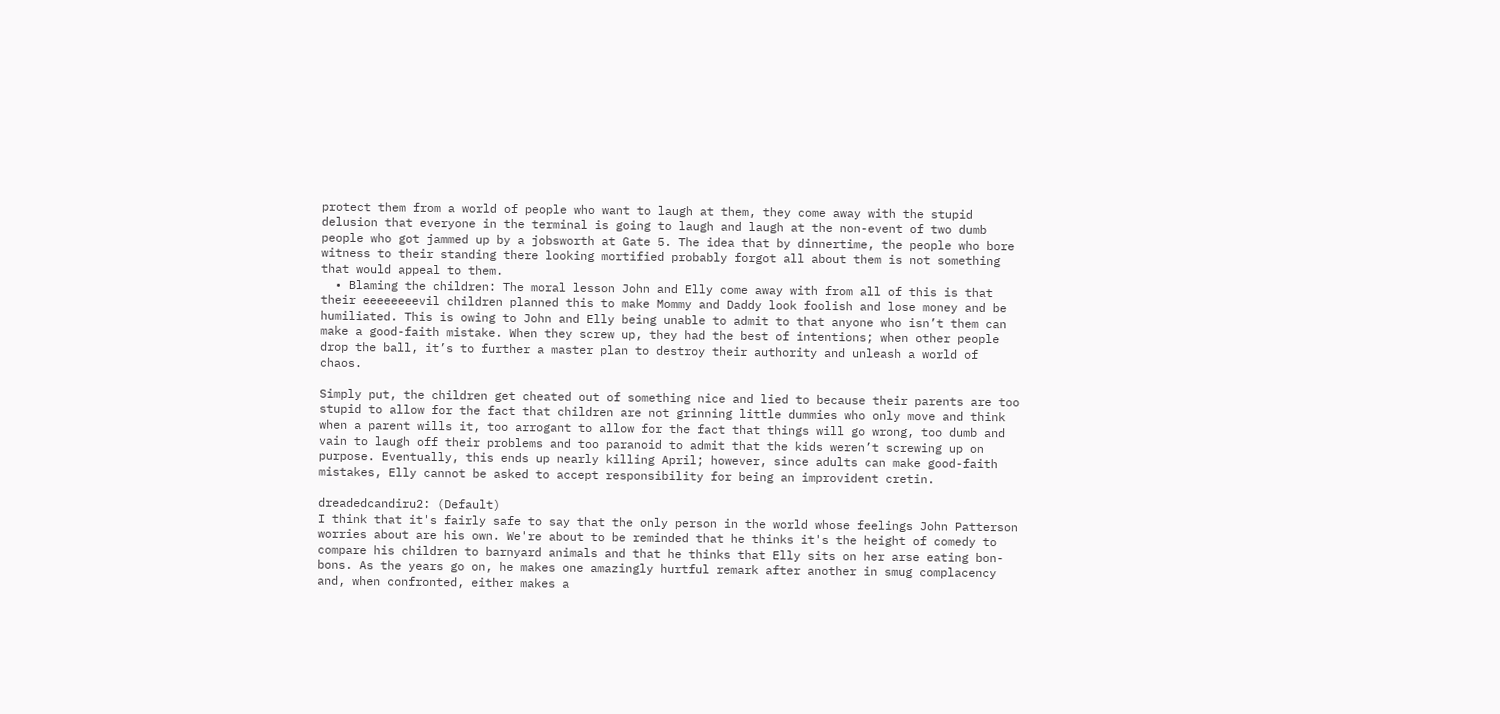protect them from a world of people who want to laugh at them, they come away with the stupid delusion that everyone in the terminal is going to laugh and laugh at the non-event of two dumb people who got jammed up by a jobsworth at Gate 5. The idea that by dinnertime, the people who bore witness to their standing there looking mortified probably forgot all about them is not something that would appeal to them.
  • Blaming the children: The moral lesson John and Elly come away with from all of this is that their eeeeeeeevil children planned this to make Mommy and Daddy look foolish and lose money and be humiliated. This is owing to John and Elly being unable to admit to that anyone who isn’t them can make a good-faith mistake. When they screw up, they had the best of intentions; when other people drop the ball, it’s to further a master plan to destroy their authority and unleash a world of chaos.

Simply put, the children get cheated out of something nice and lied to because their parents are too stupid to allow for the fact that children are not grinning little dummies who only move and think when a parent wills it, too arrogant to allow for the fact that things will go wrong, too dumb and vain to laugh off their problems and too paranoid to admit that the kids weren’t screwing up on purpose. Eventually, this ends up nearly killing April; however, since adults can make good-faith mistakes, Elly cannot be asked to accept responsibility for being an improvident cretin.

dreadedcandiru2: (Default)
I think that it's fairly safe to say that the only person in the world whose feelings John Patterson worries about are his own. We're about to be reminded that he thinks it's the height of comedy to compare his children to barnyard animals and that he thinks that Elly sits on her arse eating bon-bons. As the years go on, he makes one amazingly hurtful remark after another in smug complacency and, when confronted, either makes a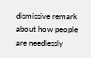dismissive remark about how people are needlessly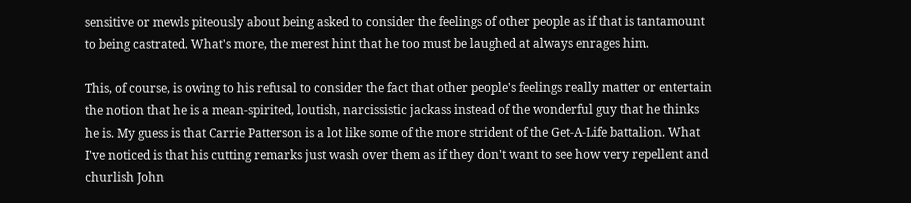sensitive or mewls piteously about being asked to consider the feelings of other people as if that is tantamount to being castrated. What's more, the merest hint that he too must be laughed at always enrages him.

This, of course, is owing to his refusal to consider the fact that other people's feelings really matter or entertain the notion that he is a mean-spirited, loutish, narcissistic jackass instead of the wonderful guy that he thinks he is. My guess is that Carrie Patterson is a lot like some of the more strident of the Get-A-Life battalion. What I've noticed is that his cutting remarks just wash over them as if they don't want to see how very repellent and churlish John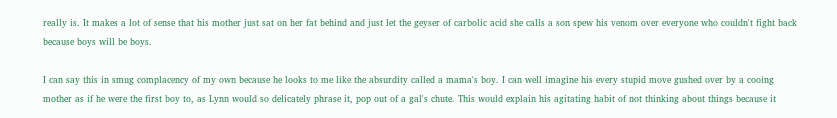really is. It makes a lot of sense that his mother just sat on her fat behind and just let the geyser of carbolic acid she calls a son spew his venom over everyone who couldn't fight back because boys will be boys.

I can say this in smug complacency of my own because he looks to me like the absurdity called a mama's boy. I can well imagine his every stupid move gushed over by a cooing mother as if he were the first boy to, as Lynn would so delicately phrase it, pop out of a gal's chute. This would explain his agitating habit of not thinking about things because it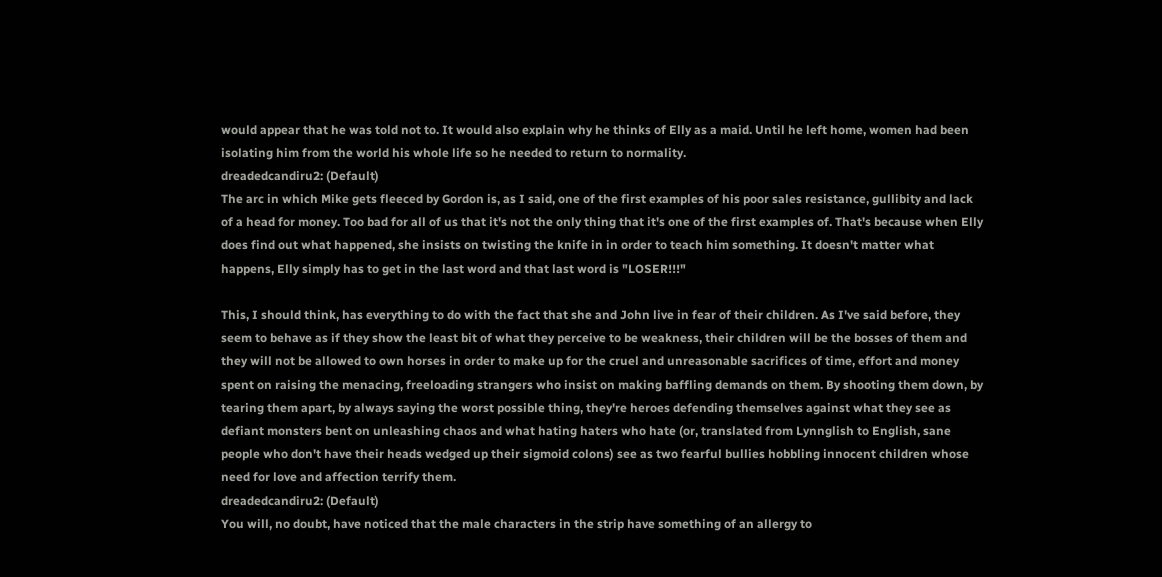would appear that he was told not to. It would also explain why he thinks of Elly as a maid. Until he left home, women had been isolating him from the world his whole life so he needed to return to normality.
dreadedcandiru2: (Default)
The arc in which Mike gets fleeced by Gordon is, as I said, one of the first examples of his poor sales resistance, gullibity and lack of a head for money. Too bad for all of us that it's not the only thing that it's one of the first examples of. That's because when Elly does find out what happened, she insists on twisting the knife in in order to teach him something. It doesn't matter what happens, Elly simply has to get in the last word and that last word is "LOSER!!!"

This, I should think, has everything to do with the fact that she and John live in fear of their children. As I've said before, they seem to behave as if they show the least bit of what they perceive to be weakness, their children will be the bosses of them and they will not be allowed to own horses in order to make up for the cruel and unreasonable sacrifices of time, effort and money spent on raising the menacing, freeloading strangers who insist on making baffling demands on them. By shooting them down, by tearing them apart, by always saying the worst possible thing, they're heroes defending themselves against what they see as defiant monsters bent on unleashing chaos and what hating haters who hate (or, translated from Lynnglish to English, sane people who don't have their heads wedged up their sigmoid colons) see as two fearful bullies hobbling innocent children whose need for love and affection terrify them.
dreadedcandiru2: (Default)
You will, no doubt, have noticed that the male characters in the strip have something of an allergy to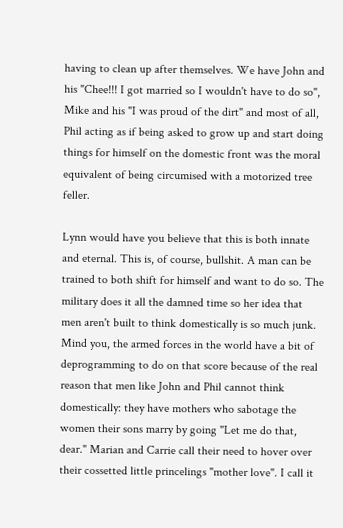having to clean up after themselves. We have John and his "Chee!!! I got married so I wouldn't have to do so", Mike and his "I was proud of the dirt" and most of all, Phil acting as if being asked to grow up and start doing things for himself on the domestic front was the moral equivalent of being circumised with a motorized tree feller.

Lynn would have you believe that this is both innate and eternal. This is, of course, bullshit. A man can be trained to both shift for himself and want to do so. The military does it all the damned time so her idea that men aren't built to think domestically is so much junk. Mind you, the armed forces in the world have a bit of deprogramming to do on that score because of the real reason that men like John and Phil cannot think domestically: they have mothers who sabotage the women their sons marry by going "Let me do that, dear." Marian and Carrie call their need to hover over their cossetted little princelings "mother love". I call it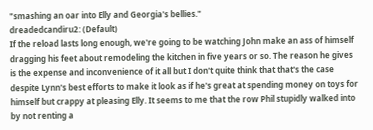"smashing an oar into Elly and Georgia's bellies."
dreadedcandiru2: (Default)
If the reload lasts long enough, we're going to be watching John make an ass of himself dragging his feet about remodeling the kitchen in five years or so. The reason he gives is the expense and inconvenience of it all but I don't quite think that that's the case despite Lynn's best efforts to make it look as if he's great at spending money on toys for himself but crappy at pleasing Elly. It seems to me that the row Phil stupidly walked into by not renting a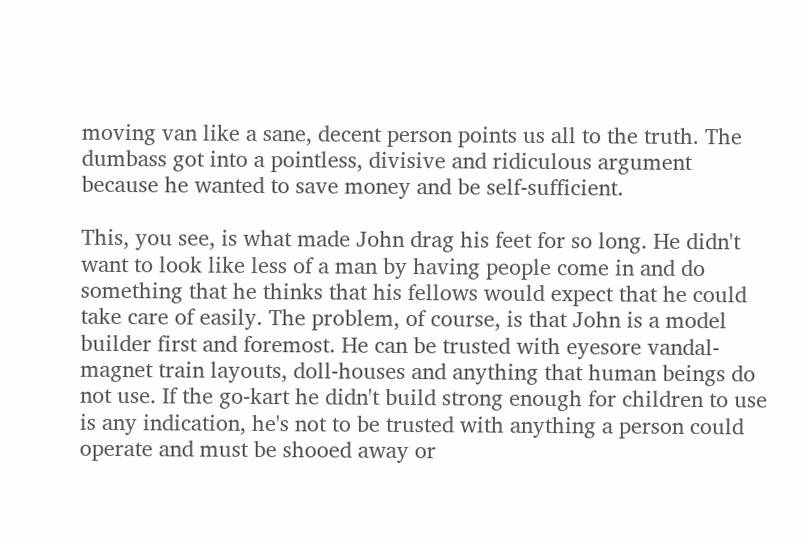moving van like a sane, decent person points us all to the truth. The dumbass got into a pointless, divisive and ridiculous argument because he wanted to save money and be self-sufficient.

This, you see, is what made John drag his feet for so long. He didn't want to look like less of a man by having people come in and do something that he thinks that his fellows would expect that he could take care of easily. The problem, of course, is that John is a model builder first and foremost. He can be trusted with eyesore vandal-magnet train layouts, doll-houses and anything that human beings do not use. If the go-kart he didn't build strong enough for children to use is any indication, he's not to be trusted with anything a person could operate and must be shooed away or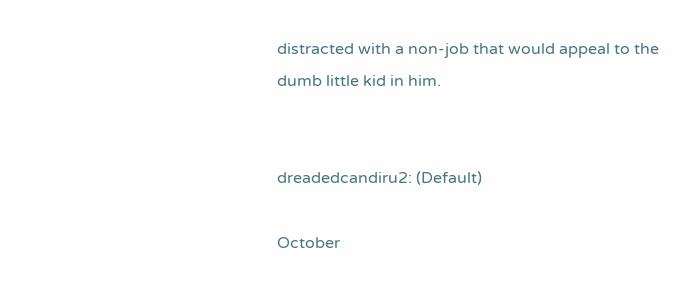distracted with a non-job that would appeal to the dumb little kid in him.


dreadedcandiru2: (Default)

October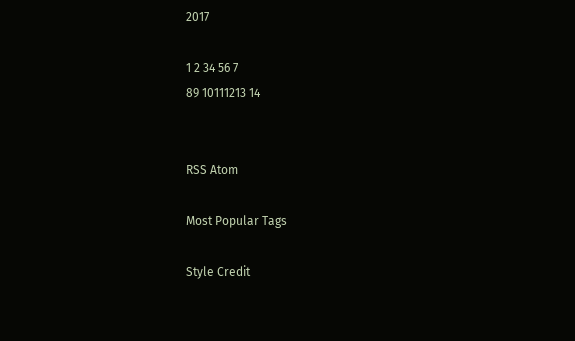2017

1 2 34 56 7
89 10111213 14


RSS Atom

Most Popular Tags

Style Credit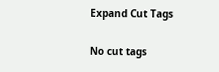Expand Cut Tags

No cut tags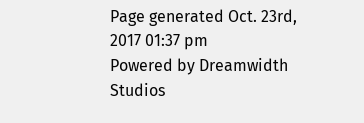Page generated Oct. 23rd, 2017 01:37 pm
Powered by Dreamwidth Studios